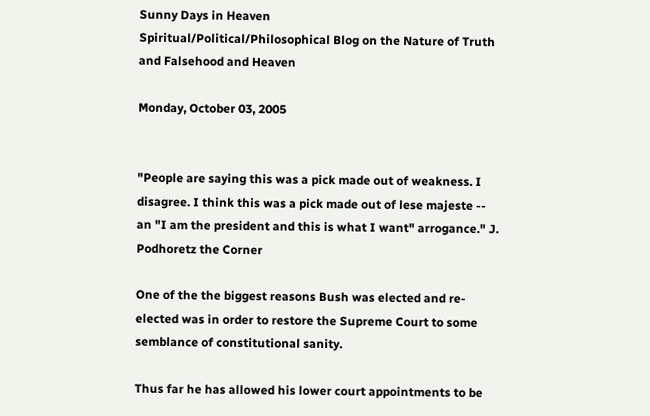Sunny Days in Heaven
Spiritual/Political/Philosophical Blog on the Nature of Truth and Falsehood and Heaven

Monday, October 03, 2005


"People are saying this was a pick made out of weakness. I disagree. I think this was a pick made out of lese majeste -- an "I am the president and this is what I want" arrogance." J. Podhoretz the Corner

One of the the biggest reasons Bush was elected and re-elected was in order to restore the Supreme Court to some semblance of constitutional sanity.

Thus far he has allowed his lower court appointments to be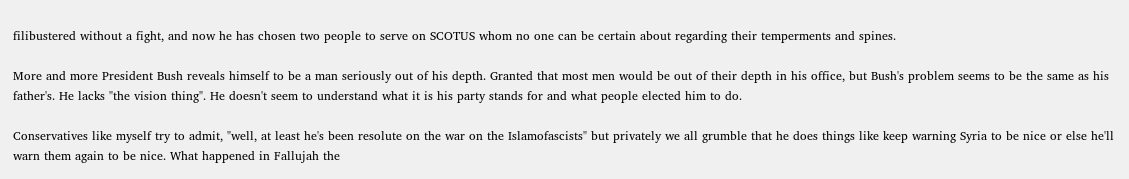filibustered without a fight, and now he has chosen two people to serve on SCOTUS whom no one can be certain about regarding their temperments and spines.

More and more President Bush reveals himself to be a man seriously out of his depth. Granted that most men would be out of their depth in his office, but Bush's problem seems to be the same as his father's. He lacks "the vision thing". He doesn't seem to understand what it is his party stands for and what people elected him to do.

Conservatives like myself try to admit, "well, at least he's been resolute on the war on the Islamofascists" but privately we all grumble that he does things like keep warning Syria to be nice or else he'll warn them again to be nice. What happened in Fallujah the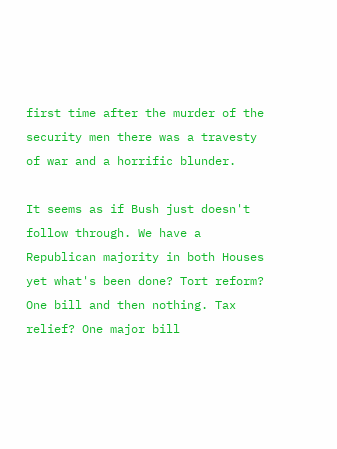first time after the murder of the security men there was a travesty of war and a horrific blunder.

It seems as if Bush just doesn't follow through. We have a Republican majority in both Houses yet what's been done? Tort reform? One bill and then nothing. Tax relief? One major bill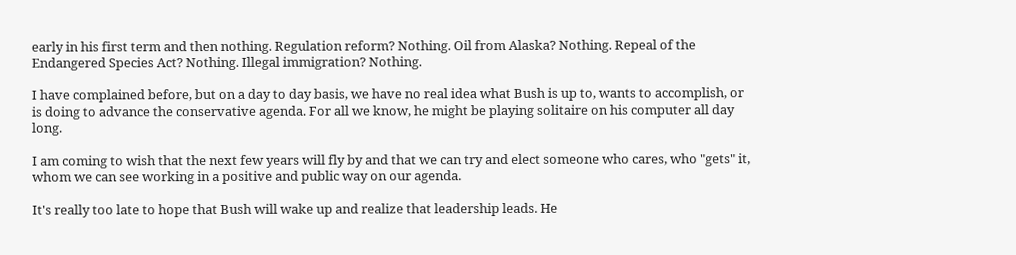early in his first term and then nothing. Regulation reform? Nothing. Oil from Alaska? Nothing. Repeal of the Endangered Species Act? Nothing. Illegal immigration? Nothing.

I have complained before, but on a day to day basis, we have no real idea what Bush is up to, wants to accomplish, or is doing to advance the conservative agenda. For all we know, he might be playing solitaire on his computer all day long.

I am coming to wish that the next few years will fly by and that we can try and elect someone who cares, who "gets" it, whom we can see working in a positive and public way on our agenda.

It's really too late to hope that Bush will wake up and realize that leadership leads. He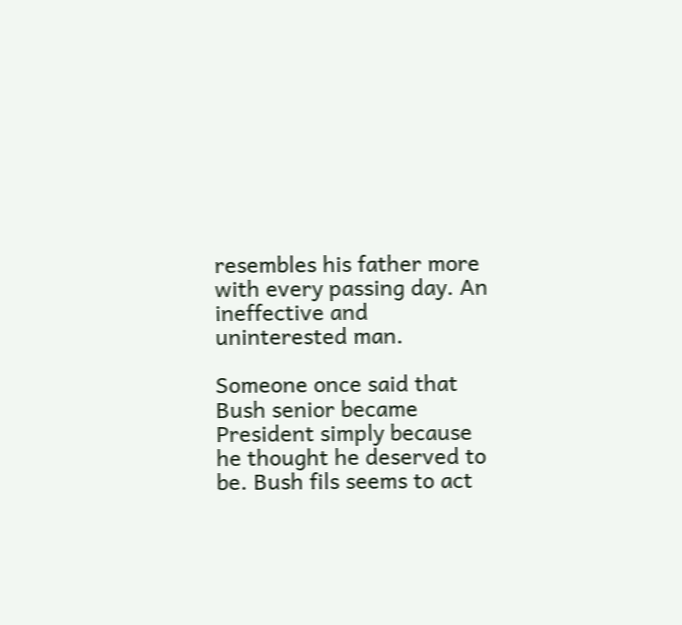resembles his father more with every passing day. An ineffective and uninterested man.

Someone once said that Bush senior became President simply because he thought he deserved to be. Bush fils seems to act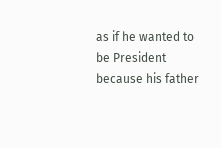as if he wanted to be President because his father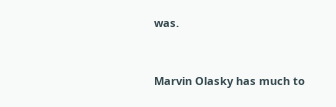was.


Marvin Olasky has much to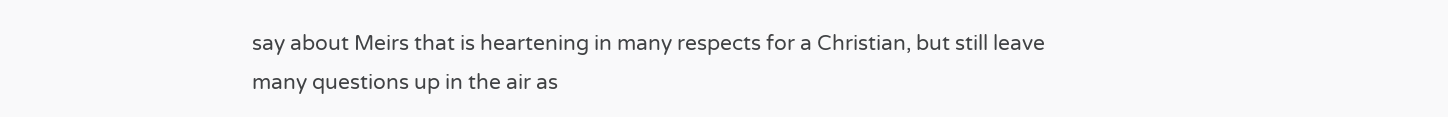say about Meirs that is heartening in many respects for a Christian, but still leave many questions up in the air as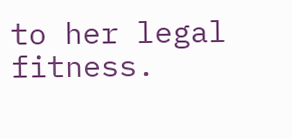to her legal fitness.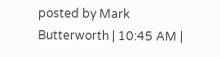posted by Mark Butterworth | 10:45 AM |